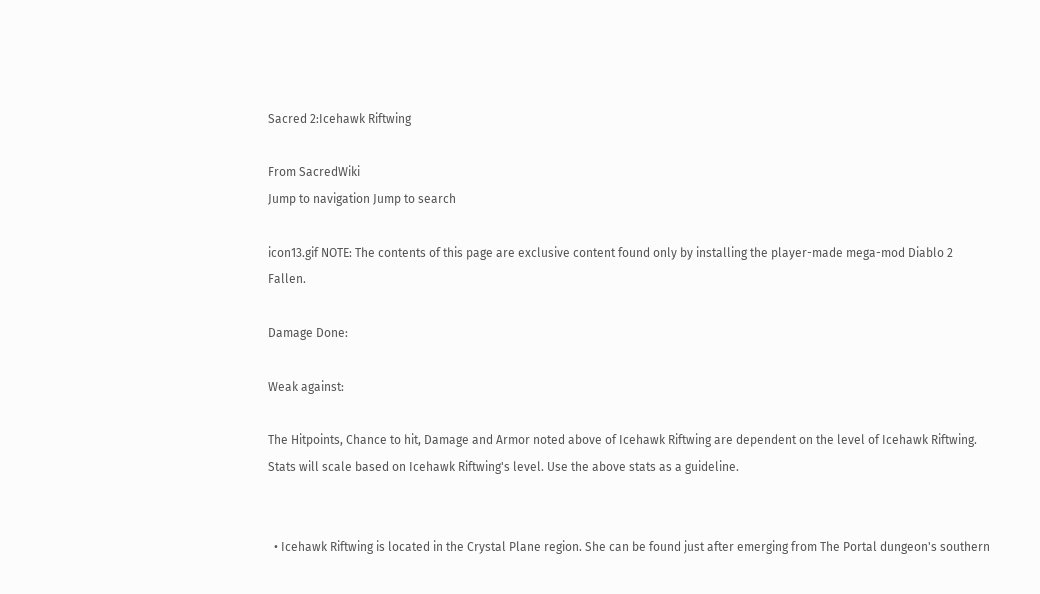Sacred 2:Icehawk Riftwing

From SacredWiki
Jump to navigation Jump to search

icon13.gif NOTE: The contents of this page are exclusive content found only by installing the player-made mega-mod Diablo 2 Fallen.

Damage Done:

Weak against:

The Hitpoints, Chance to hit, Damage and Armor noted above of Icehawk Riftwing are dependent on the level of Icehawk Riftwing. Stats will scale based on Icehawk Riftwing's level. Use the above stats as a guideline.


  • Icehawk Riftwing is located in the Crystal Plane region. She can be found just after emerging from The Portal dungeon's southern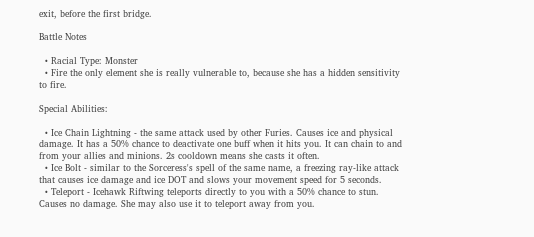exit, before the first bridge.

Battle Notes

  • Racial Type: Monster
  • Fire the only element she is really vulnerable to, because she has a hidden sensitivity to fire.

Special Abilities:

  • Ice Chain Lightning - the same attack used by other Furies. Causes ice and physical damage. It has a 50% chance to deactivate one buff when it hits you. It can chain to and from your allies and minions. 2s cooldown means she casts it often.
  • Ice Bolt - similar to the Sorceress's spell of the same name, a freezing ray-like attack that causes ice damage and ice DOT and slows your movement speed for 5 seconds.
  • Teleport - Icehawk Riftwing teleports directly to you with a 50% chance to stun. Causes no damage. She may also use it to teleport away from you.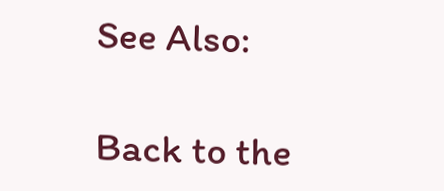See Also:

Back to the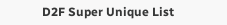D2F Super Unique List